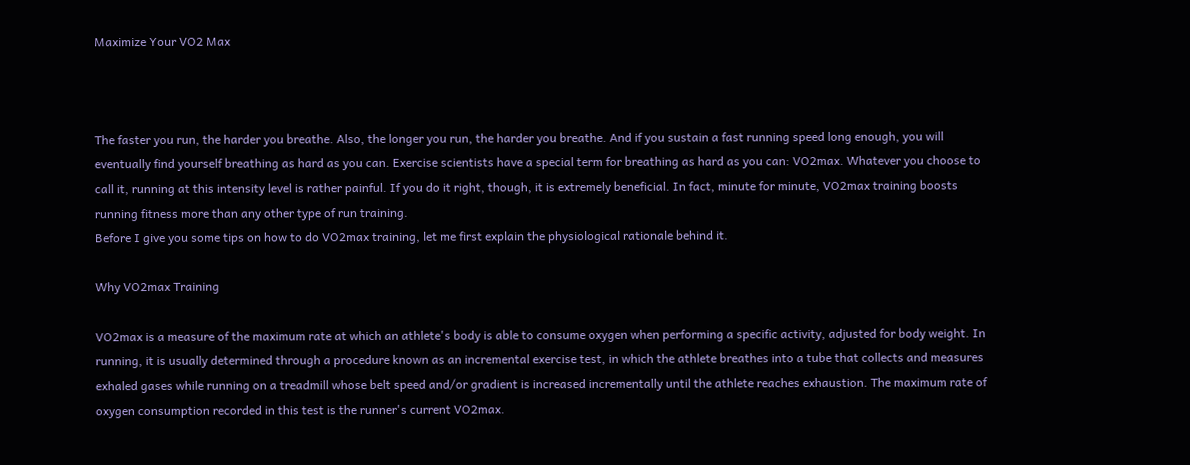Maximize Your VO2 Max



The faster you run, the harder you breathe. Also, the longer you run, the harder you breathe. And if you sustain a fast running speed long enough, you will eventually find yourself breathing as hard as you can. Exercise scientists have a special term for breathing as hard as you can: VO2max. Whatever you choose to call it, running at this intensity level is rather painful. If you do it right, though, it is extremely beneficial. In fact, minute for minute, VO2max training boosts running fitness more than any other type of run training.
Before I give you some tips on how to do VO2max training, let me first explain the physiological rationale behind it.

Why VO2max Training

VO2max is a measure of the maximum rate at which an athlete's body is able to consume oxygen when performing a specific activity, adjusted for body weight. In running, it is usually determined through a procedure known as an incremental exercise test, in which the athlete breathes into a tube that collects and measures exhaled gases while running on a treadmill whose belt speed and/or gradient is increased incrementally until the athlete reaches exhaustion. The maximum rate of oxygen consumption recorded in this test is the runner's current VO2max.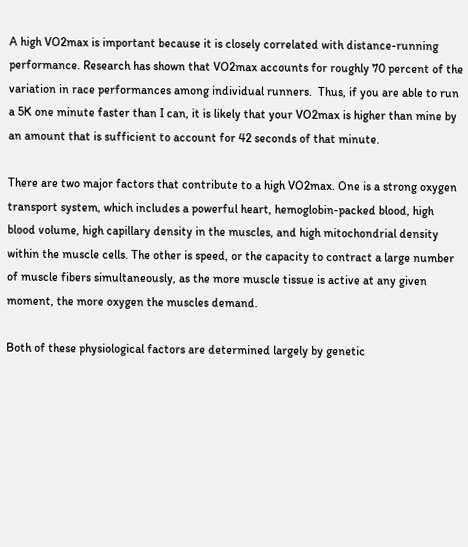A high VO2max is important because it is closely correlated with distance-running performance. Research has shown that VO2max accounts for roughly 70 percent of the variation in race performances among individual runners.  Thus, if you are able to run a 5K one minute faster than I can, it is likely that your VO2max is higher than mine by an amount that is sufficient to account for 42 seconds of that minute.

There are two major factors that contribute to a high VO2max. One is a strong oxygen transport system, which includes a powerful heart, hemoglobin-packed blood, high blood volume, high capillary density in the muscles, and high mitochondrial density within the muscle cells. The other is speed, or the capacity to contract a large number of muscle fibers simultaneously, as the more muscle tissue is active at any given moment, the more oxygen the muscles demand.

Both of these physiological factors are determined largely by genetic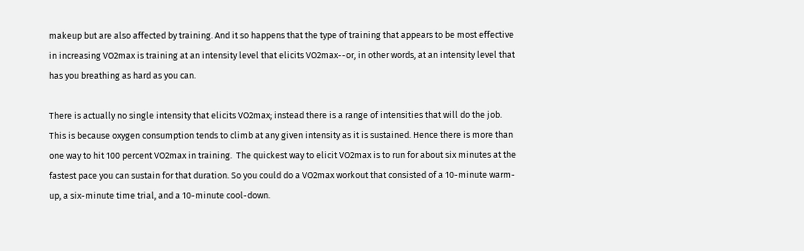makeup but are also affected by training. And it so happens that the type of training that appears to be most effective in increasing VO2max is training at an intensity level that elicits VO2max--or, in other words, at an intensity level that has you breathing as hard as you can.

There is actually no single intensity that elicits VO2max; instead there is a range of intensities that will do the job.  This is because oxygen consumption tends to climb at any given intensity as it is sustained. Hence there is more than one way to hit 100 percent VO2max in training.  The quickest way to elicit VO2max is to run for about six minutes at the fastest pace you can sustain for that duration. So you could do a VO2max workout that consisted of a 10-minute warm-up, a six-minute time trial, and a 10-minute cool-down.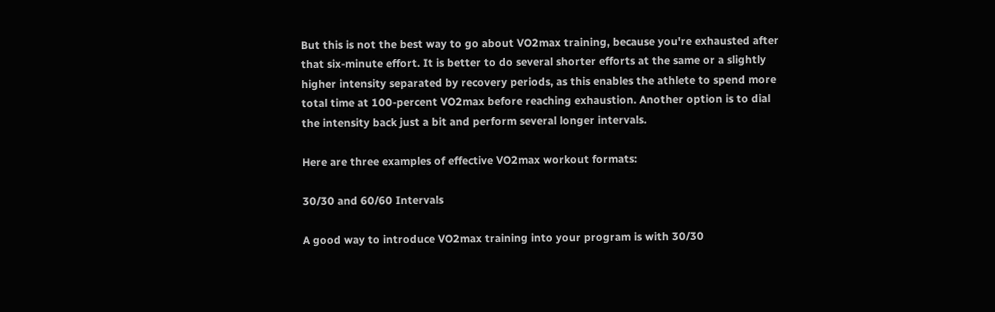But this is not the best way to go about VO2max training, because you're exhausted after that six-minute effort. It is better to do several shorter efforts at the same or a slightly higher intensity separated by recovery periods, as this enables the athlete to spend more total time at 100-percent VO2max before reaching exhaustion. Another option is to dial the intensity back just a bit and perform several longer intervals.

Here are three examples of effective VO2max workout formats:

30/30 and 60/60 Intervals

A good way to introduce VO2max training into your program is with 30/30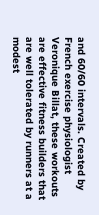and 60/60 intervals. Created by French exercise physiologist Veronique Billat, these workouts are effective fitness builders that are well tolerated by runners at a modest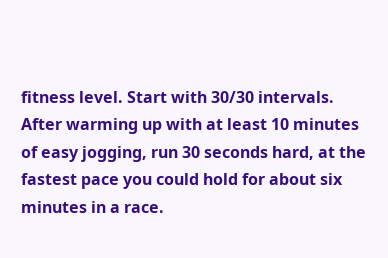fitness level. Start with 30/30 intervals. After warming up with at least 10 minutes of easy jogging, run 30 seconds hard, at the fastest pace you could hold for about six minutes in a race.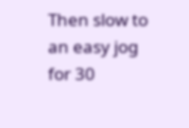Then slow to an easy jog for 30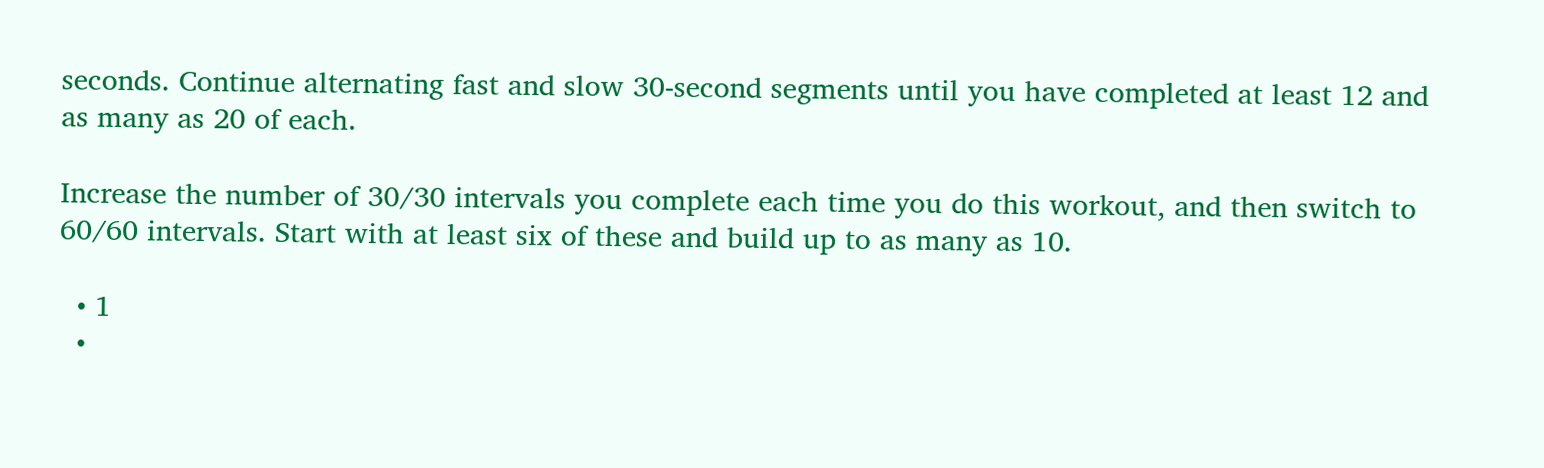seconds. Continue alternating fast and slow 30-second segments until you have completed at least 12 and as many as 20 of each.

Increase the number of 30/30 intervals you complete each time you do this workout, and then switch to 60/60 intervals. Start with at least six of these and build up to as many as 10.

  • 1
  •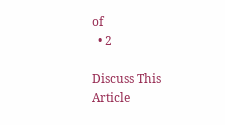of
  • 2

Discuss This Article